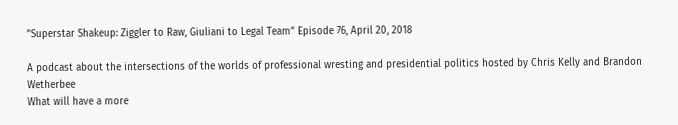”Superstar Shakeup: Ziggler to Raw, Giuliani to Legal Team” Episode 76, April 20, 2018

A podcast about the intersections of the worlds of professional wresting and presidential politics hosted by Chris Kelly and Brandon Wetherbee
What will have a more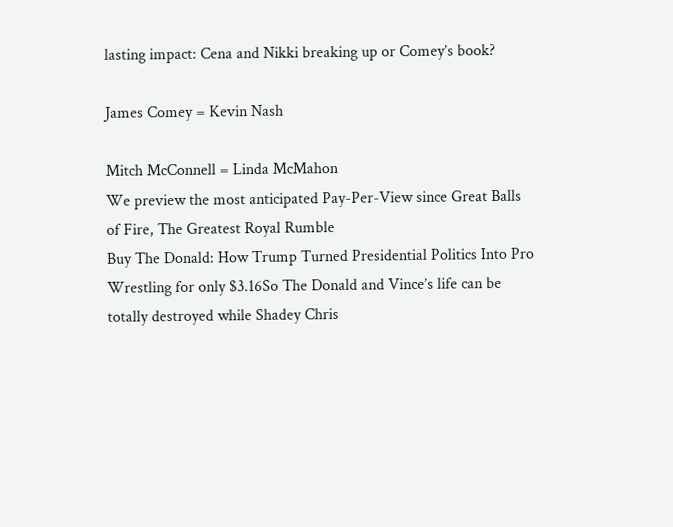lasting impact: Cena and Nikki breaking up or Comey’s book?

James Comey = Kevin Nash

Mitch McConnell = Linda McMahon
We preview the most anticipated Pay-Per-View since Great Balls of Fire, The Greatest Royal Rumble
Buy The Donald: How Trump Turned Presidential Politics Into Pro Wrestling for only $3.16So The Donald and Vince’s life can be totally destroyed while Shadey Chris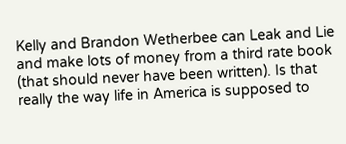Kelly and Brandon Wetherbee can Leak and Lie and make lots of money from a third rate book (that should never have been written). Is that really the way life in America is supposed to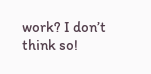work? I don’t think so!